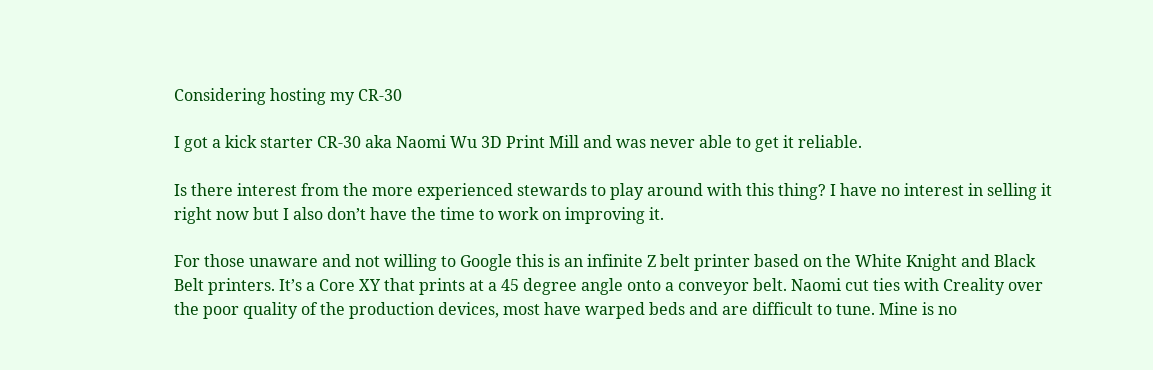Considering hosting my CR-30

I got a kick starter CR-30 aka Naomi Wu 3D Print Mill and was never able to get it reliable.

Is there interest from the more experienced stewards to play around with this thing? I have no interest in selling it right now but I also don’t have the time to work on improving it.

For those unaware and not willing to Google this is an infinite Z belt printer based on the White Knight and Black Belt printers. It’s a Core XY that prints at a 45 degree angle onto a conveyor belt. Naomi cut ties with Creality over the poor quality of the production devices, most have warped beds and are difficult to tune. Mine is no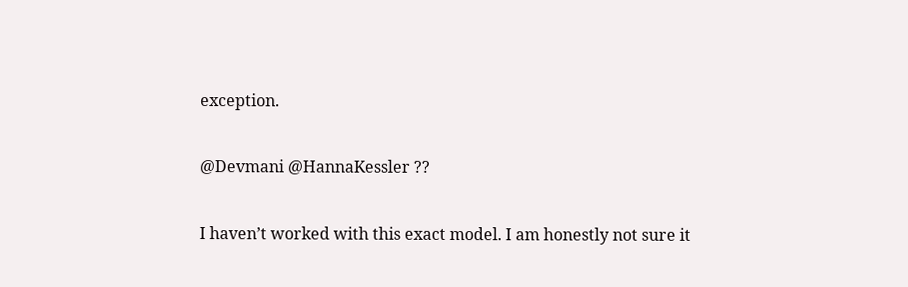exception.

@Devmani @HannaKessler ??

I haven’t worked with this exact model. I am honestly not sure it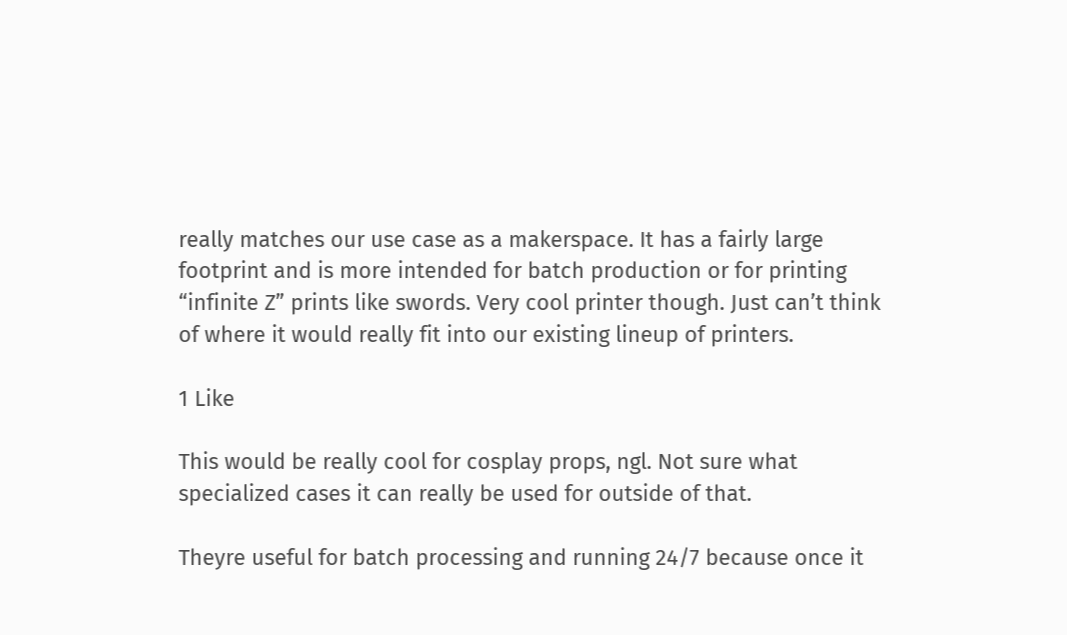really matches our use case as a makerspace. It has a fairly large footprint and is more intended for batch production or for printing “infinite Z” prints like swords. Very cool printer though. Just can’t think of where it would really fit into our existing lineup of printers.

1 Like

This would be really cool for cosplay props, ngl. Not sure what specialized cases it can really be used for outside of that.

Theyre useful for batch processing and running 24/7 because once it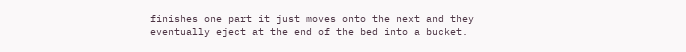finishes one part it just moves onto the next and they eventually eject at the end of the bed into a bucket.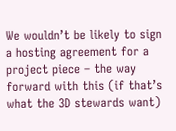We wouldn’t be likely to sign a hosting agreement for a project piece – the way forward with this (if that’s what the 3D stewards want)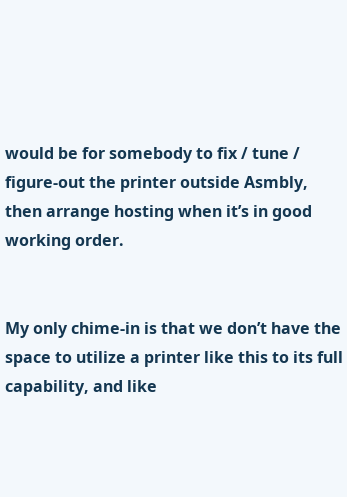would be for somebody to fix / tune / figure-out the printer outside Asmbly, then arrange hosting when it’s in good working order.


My only chime-in is that we don’t have the space to utilize a printer like this to its full capability, and like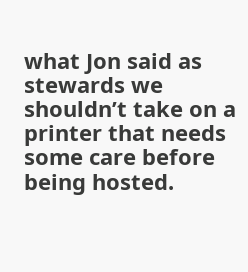what Jon said as stewards we shouldn’t take on a printer that needs some care before being hosted.